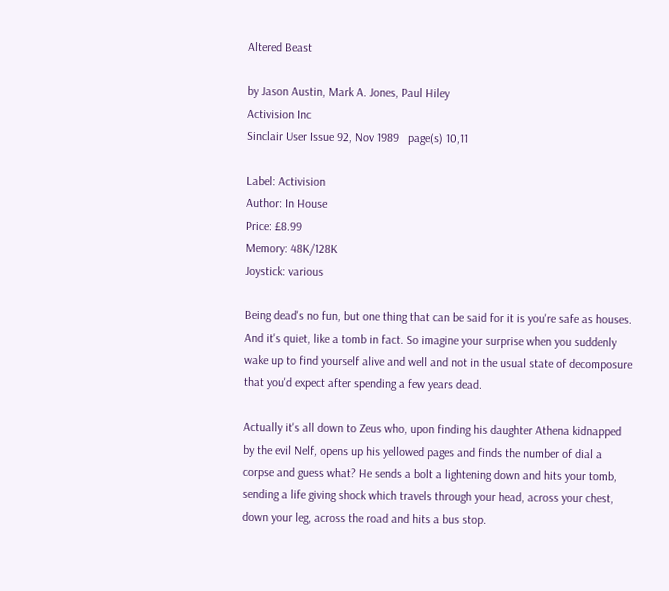Altered Beast

by Jason Austin, Mark A. Jones, Paul Hiley
Activision Inc
Sinclair User Issue 92, Nov 1989   page(s) 10,11

Label: Activision
Author: In House
Price: £8.99
Memory: 48K/128K
Joystick: various

Being dead's no fun, but one thing that can be said for it is you're safe as houses. And it's quiet, like a tomb in fact. So imagine your surprise when you suddenly wake up to find yourself alive and well and not in the usual state of decomposure that you'd expect after spending a few years dead.

Actually it's all down to Zeus who, upon finding his daughter Athena kidnapped by the evil Nelf, opens up his yellowed pages and finds the number of dial a corpse and guess what? He sends a bolt a lightening down and hits your tomb, sending a life giving shock which travels through your head, across your chest, down your leg, across the road and hits a bus stop.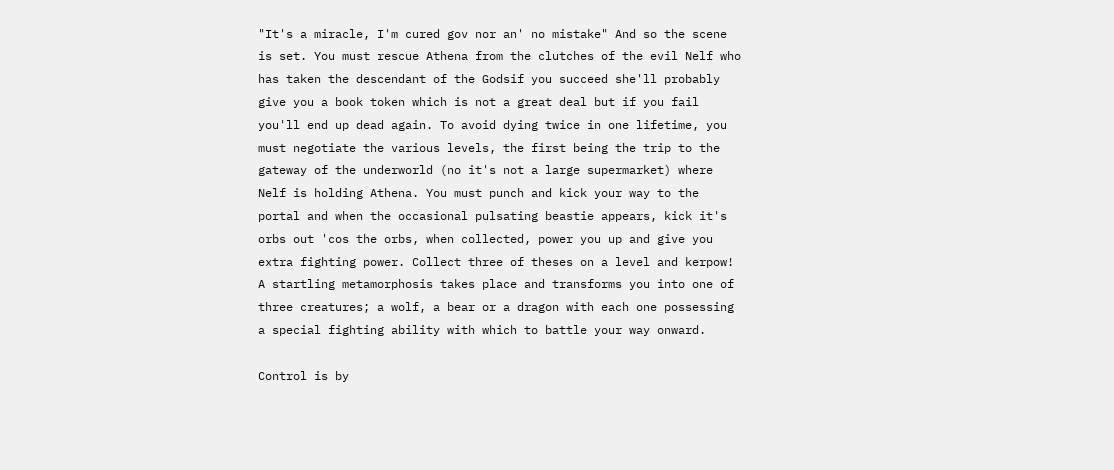"It's a miracle, I'm cured gov nor an' no mistake" And so the scene is set. You must rescue Athena from the clutches of the evil Nelf who has taken the descendant of the Godsif you succeed she'll probably give you a book token which is not a great deal but if you fail you'll end up dead again. To avoid dying twice in one lifetime, you must negotiate the various levels, the first being the trip to the gateway of the underworld (no it's not a large supermarket) where Nelf is holding Athena. You must punch and kick your way to the portal and when the occasional pulsating beastie appears, kick it's orbs out 'cos the orbs, when collected, power you up and give you extra fighting power. Collect three of theses on a level and kerpow! A startling metamorphosis takes place and transforms you into one of three creatures; a wolf, a bear or a dragon with each one possessing a special fighting ability with which to battle your way onward.

Control is by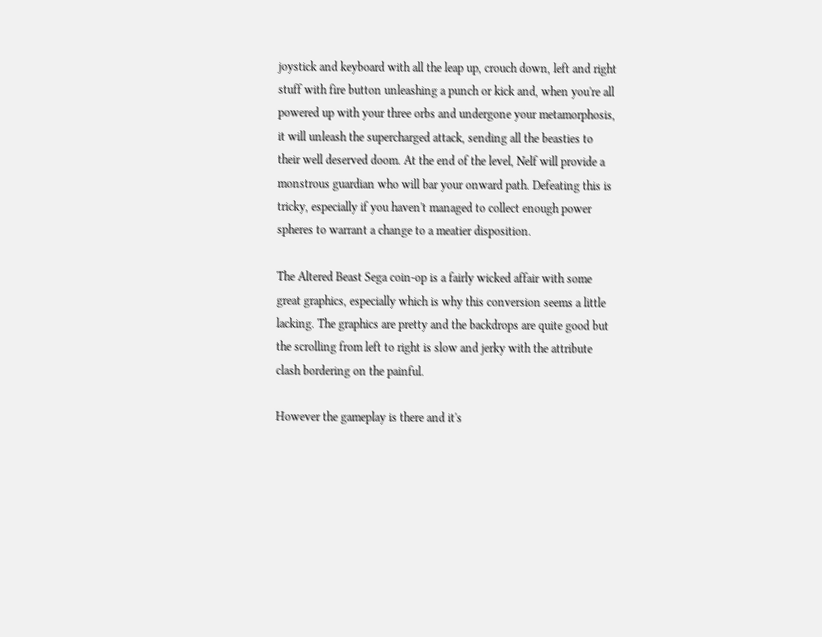joystick and keyboard with all the leap up, crouch down, left and right stuff with fire button unleashing a punch or kick and, when you're all powered up with your three orbs and undergone your metamorphosis, it will unleash the supercharged attack, sending all the beasties to their well deserved doom. At the end of the level, Nelf will provide a monstrous guardian who will bar your onward path. Defeating this is tricky, especially if you haven't managed to collect enough power spheres to warrant a change to a meatier disposition.

The Altered Beast Sega coin-op is a fairly wicked affair with some great graphics, especially which is why this conversion seems a little lacking. The graphics are pretty and the backdrops are quite good but the scrolling from left to right is slow and jerky with the attribute clash bordering on the painful.

However the gameplay is there and it's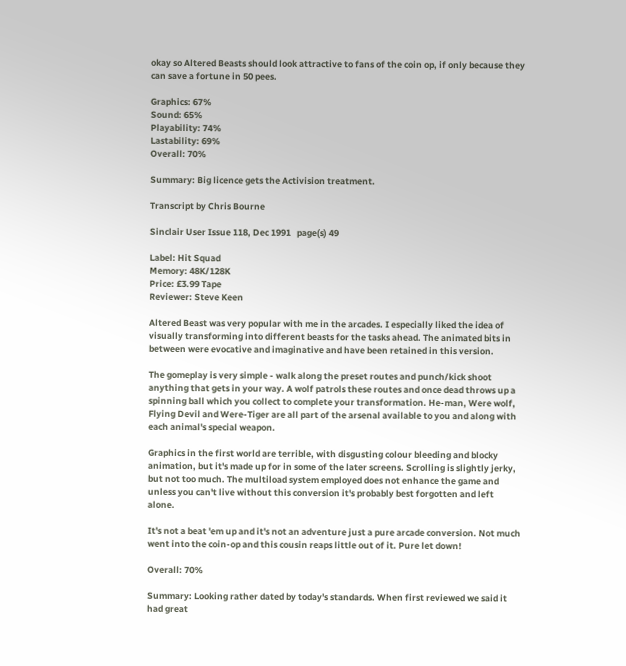okay so Altered Beasts should look attractive to fans of the coin op, if only because they can save a fortune in 50 pees.

Graphics: 67%
Sound: 65%
Playability: 74%
Lastability: 69%
Overall: 70%

Summary: Big licence gets the Activision treatment.

Transcript by Chris Bourne

Sinclair User Issue 118, Dec 1991   page(s) 49

Label: Hit Squad
Memory: 48K/128K
Price: £3.99 Tape
Reviewer: Steve Keen

Altered Beast was very popular with me in the arcades. I especially liked the idea of visually transforming into different beasts for the tasks ahead. The animated bits in between were evocative and imaginative and have been retained in this version.

The gomeplay is very simple - walk along the preset routes and punch/kick shoot anything that gets in your way. A wolf patrols these routes and once dead throws up a spinning ball which you collect to complete your transformation. He-man, Were wolf, Flying Devil and Were-Tiger are all part of the arsenal available to you and along with each animal's special weapon.

Graphics in the first world are terrible, with disgusting colour bleeding and blocky animation, but it's made up for in some of the later screens. Scrolling is slightly jerky, but not too much. The multiload system employed does not enhance the game and unless you can't live without this conversion it's probably best forgotten and left alone.

It's not a beat 'em up and it's not an adventure just a pure arcade conversion. Not much went into the coin-op and this cousin reaps little out of it. Pure let down!

Overall: 70%

Summary: Looking rather dated by today's standards. When first reviewed we said it had great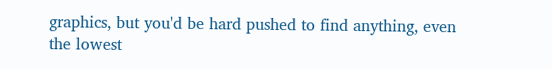graphics, but you'd be hard pushed to find anything, even the lowest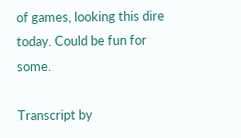of games, looking this dire today. Could be fun for some.

Transcript by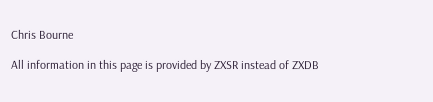Chris Bourne

All information in this page is provided by ZXSR instead of ZXDB